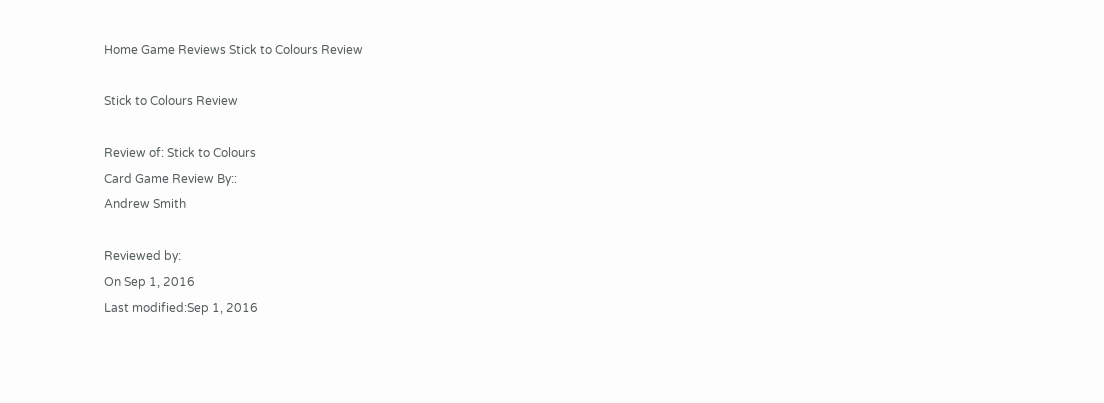Home Game Reviews Stick to Colours Review

Stick to Colours Review

Review of: Stick to Colours
Card Game Review By::
Andrew Smith

Reviewed by:
On Sep 1, 2016
Last modified:Sep 1, 2016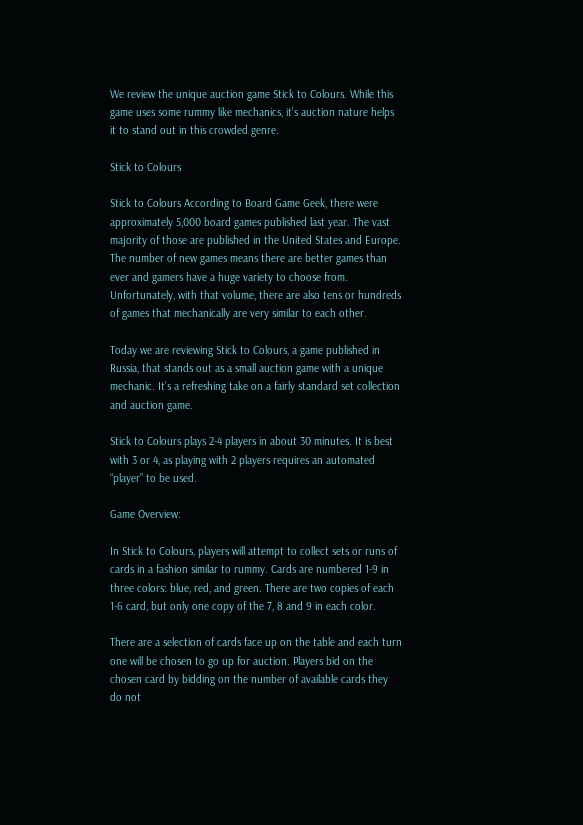We review the unique auction game Stick to Colours. While this game uses some rummy like mechanics, it's auction nature helps it to stand out in this crowded genre.

Stick to Colours

Stick to Colours According to Board Game Geek, there were approximately 5,000 board games published last year. The vast majority of those are published in the United States and Europe. The number of new games means there are better games than ever and gamers have a huge variety to choose from. Unfortunately, with that volume, there are also tens or hundreds of games that mechanically are very similar to each other.

Today we are reviewing Stick to Colours, a game published in Russia, that stands out as a small auction game with a unique mechanic. It’s a refreshing take on a fairly standard set collection and auction game.

Stick to Colours plays 2-4 players in about 30 minutes. It is best with 3 or 4, as playing with 2 players requires an automated “player” to be used.

Game Overview:

In Stick to Colours, players will attempt to collect sets or runs of cards in a fashion similar to rummy. Cards are numbered 1-9 in three colors: blue, red, and green. There are two copies of each 1-6 card, but only one copy of the 7, 8 and 9 in each color.

There are a selection of cards face up on the table and each turn one will be chosen to go up for auction. Players bid on the chosen card by bidding on the number of available cards they do not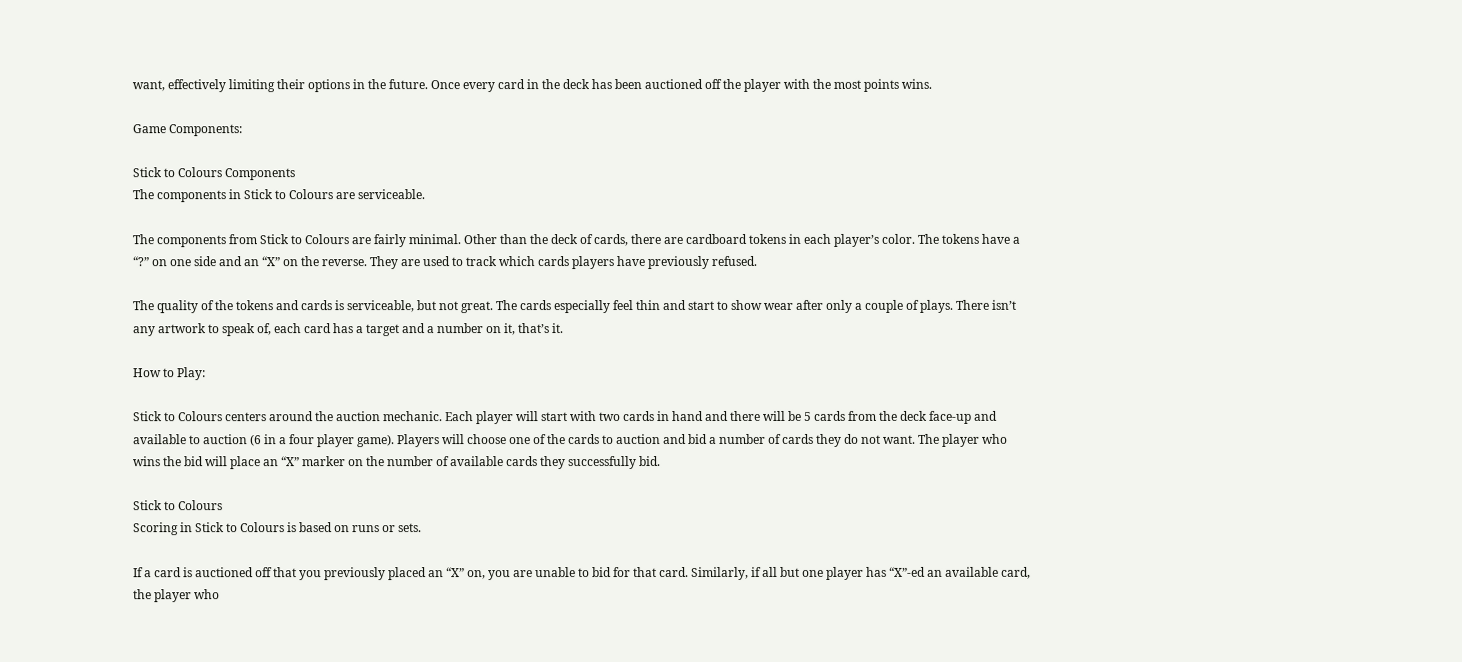want, effectively limiting their options in the future. Once every card in the deck has been auctioned off the player with the most points wins.

Game Components:

Stick to Colours Components
The components in Stick to Colours are serviceable.

The components from Stick to Colours are fairly minimal. Other than the deck of cards, there are cardboard tokens in each player’s color. The tokens have a “?” on one side and an “X” on the reverse. They are used to track which cards players have previously refused.

The quality of the tokens and cards is serviceable, but not great. The cards especially feel thin and start to show wear after only a couple of plays. There isn’t any artwork to speak of, each card has a target and a number on it, that’s it.

How to Play:

Stick to Colours centers around the auction mechanic. Each player will start with two cards in hand and there will be 5 cards from the deck face-up and available to auction (6 in a four player game). Players will choose one of the cards to auction and bid a number of cards they do not want. The player who wins the bid will place an “X” marker on the number of available cards they successfully bid.

Stick to Colours
Scoring in Stick to Colours is based on runs or sets.

If a card is auctioned off that you previously placed an “X” on, you are unable to bid for that card. Similarly, if all but one player has “X”-ed an available card, the player who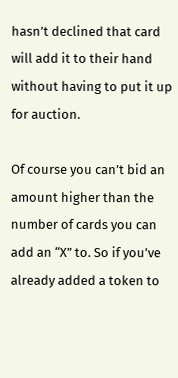hasn’t declined that card will add it to their hand without having to put it up for auction.

Of course you can’t bid an amount higher than the number of cards you can add an “X” to. So if you’ve already added a token to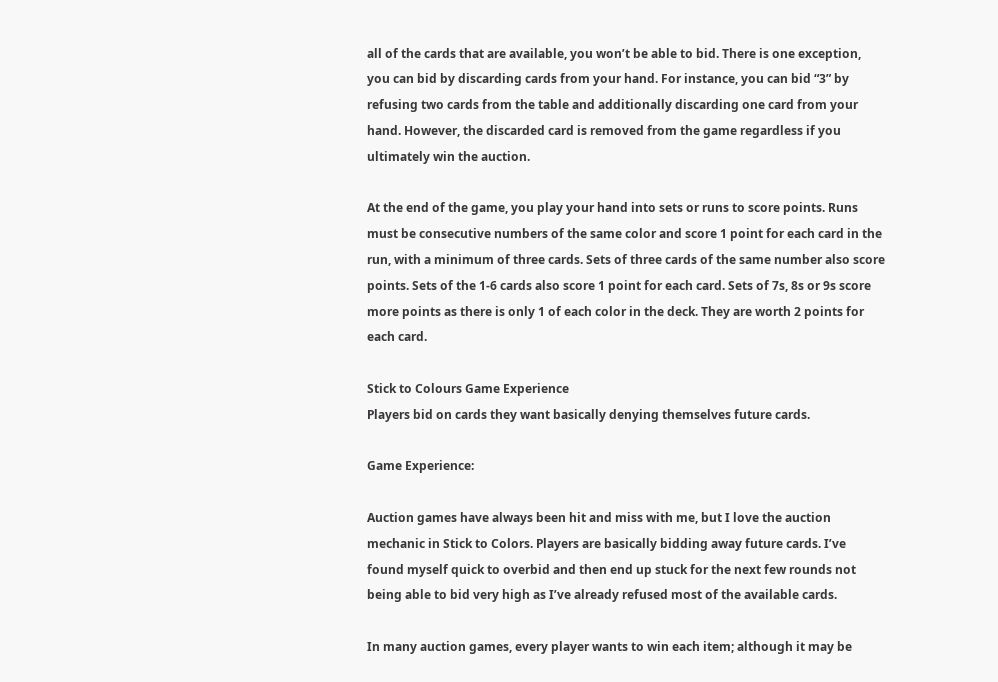all of the cards that are available, you won’t be able to bid. There is one exception, you can bid by discarding cards from your hand. For instance, you can bid “3” by refusing two cards from the table and additionally discarding one card from your hand. However, the discarded card is removed from the game regardless if you ultimately win the auction.

At the end of the game, you play your hand into sets or runs to score points. Runs must be consecutive numbers of the same color and score 1 point for each card in the run, with a minimum of three cards. Sets of three cards of the same number also score points. Sets of the 1-6 cards also score 1 point for each card. Sets of 7s, 8s or 9s score more points as there is only 1 of each color in the deck. They are worth 2 points for each card.

Stick to Colours Game Experience
Players bid on cards they want basically denying themselves future cards.

Game Experience:

Auction games have always been hit and miss with me, but I love the auction mechanic in Stick to Colors. Players are basically bidding away future cards. I’ve found myself quick to overbid and then end up stuck for the next few rounds not being able to bid very high as I’ve already refused most of the available cards.

In many auction games, every player wants to win each item; although it may be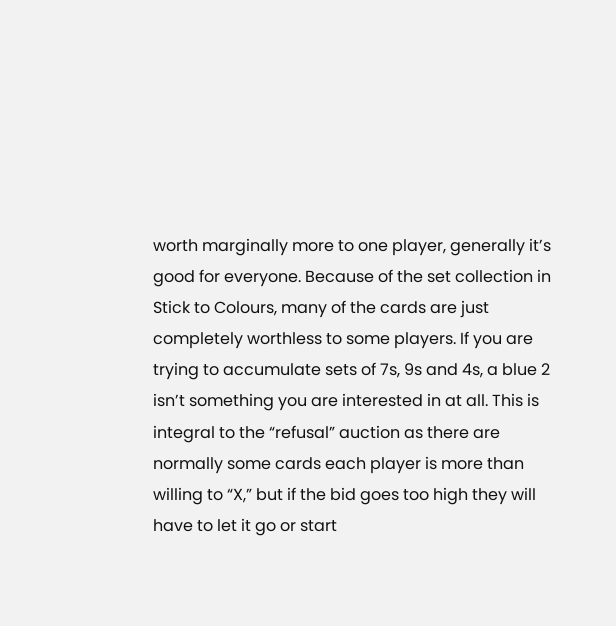worth marginally more to one player, generally it’s good for everyone. Because of the set collection in Stick to Colours, many of the cards are just completely worthless to some players. If you are trying to accumulate sets of 7s, 9s and 4s, a blue 2 isn’t something you are interested in at all. This is integral to the “refusal” auction as there are normally some cards each player is more than willing to “X,” but if the bid goes too high they will have to let it go or start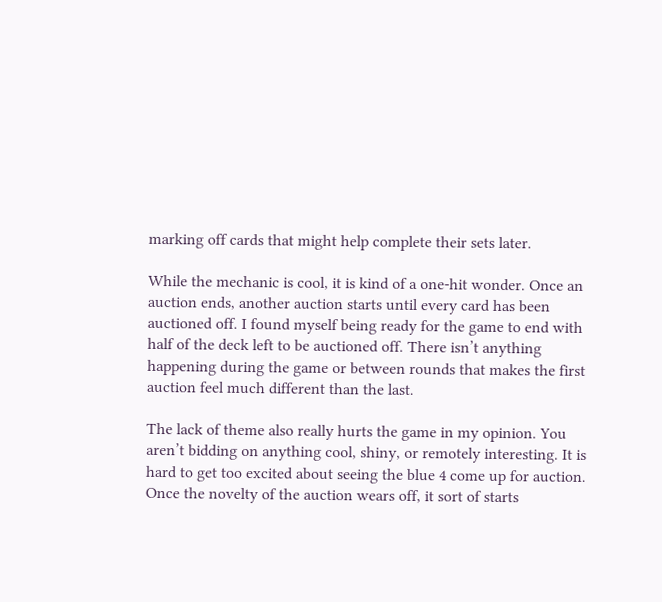marking off cards that might help complete their sets later.

While the mechanic is cool, it is kind of a one-hit wonder. Once an auction ends, another auction starts until every card has been auctioned off. I found myself being ready for the game to end with half of the deck left to be auctioned off. There isn’t anything happening during the game or between rounds that makes the first auction feel much different than the last.

The lack of theme also really hurts the game in my opinion. You aren’t bidding on anything cool, shiny, or remotely interesting. It is hard to get too excited about seeing the blue 4 come up for auction. Once the novelty of the auction wears off, it sort of starts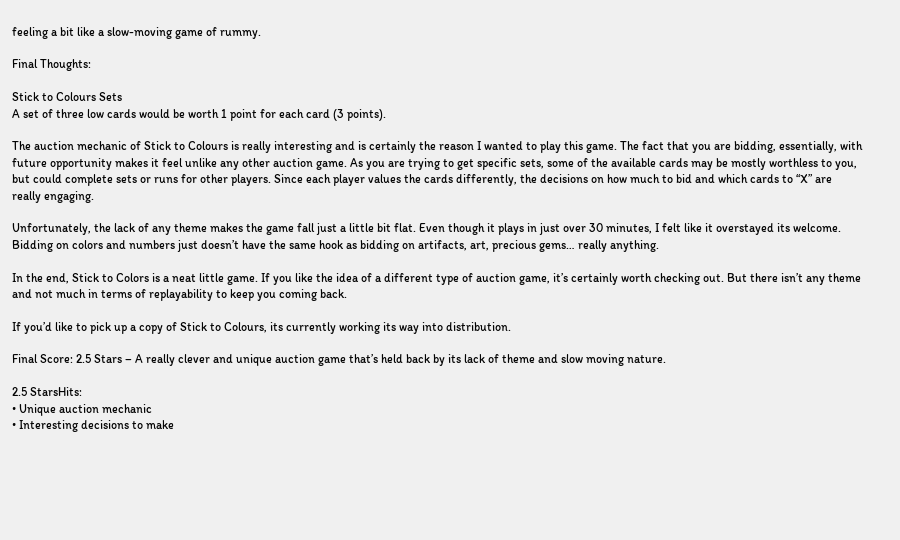feeling a bit like a slow-moving game of rummy.

Final Thoughts:

Stick to Colours Sets
A set of three low cards would be worth 1 point for each card (3 points).

The auction mechanic of Stick to Colours is really interesting and is certainly the reason I wanted to play this game. The fact that you are bidding, essentially, with future opportunity makes it feel unlike any other auction game. As you are trying to get specific sets, some of the available cards may be mostly worthless to you, but could complete sets or runs for other players. Since each player values the cards differently, the decisions on how much to bid and which cards to “X” are really engaging.

Unfortunately, the lack of any theme makes the game fall just a little bit flat. Even though it plays in just over 30 minutes, I felt like it overstayed its welcome. Bidding on colors and numbers just doesn’t have the same hook as bidding on artifacts, art, precious gems… really anything.

In the end, Stick to Colors is a neat little game. If you like the idea of a different type of auction game, it’s certainly worth checking out. But there isn’t any theme and not much in terms of replayability to keep you coming back.

If you’d like to pick up a copy of Stick to Colours, its currently working its way into distribution.

Final Score: 2.5 Stars – A really clever and unique auction game that’s held back by its lack of theme and slow moving nature.

2.5 StarsHits:
• Unique auction mechanic
• Interesting decisions to make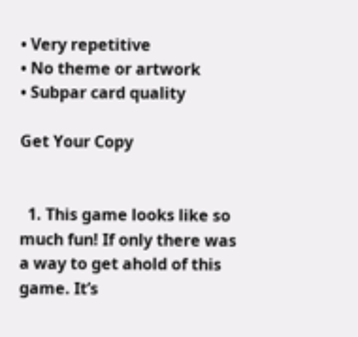• Very repetitive
• No theme or artwork
• Subpar card quality

Get Your Copy


  1. This game looks like so much fun! If only there was a way to get ahold of this game. It’s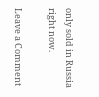only sold in Russia right now.

Leave a Comment